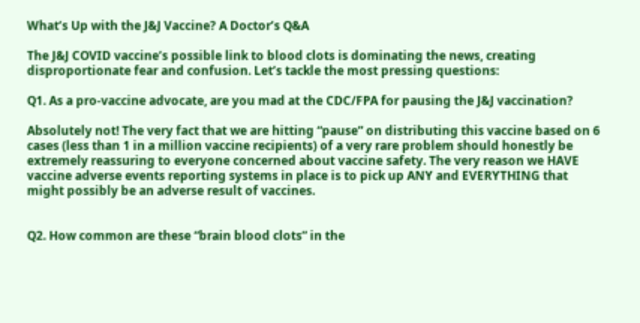What’s Up with the J&J Vaccine? A Doctor’s Q&A

The J&J COVID vaccine’s possible link to blood clots is dominating the news, creating disproportionate fear and confusion. Let’s tackle the most pressing questions:

Q1. As a pro-vaccine advocate, are you mad at the CDC/FPA for pausing the J&J vaccination?

Absolutely not! The very fact that we are hitting “pause” on distributing this vaccine based on 6 cases (less than 1 in a million vaccine recipients) of a very rare problem should honestly be extremely reassuring to everyone concerned about vaccine safety. The very reason we HAVE vaccine adverse events reporting systems in place is to pick up ANY and EVERYTHING that might possibly be an adverse result of vaccines.


Q2. How common are these “brain blood clots” in the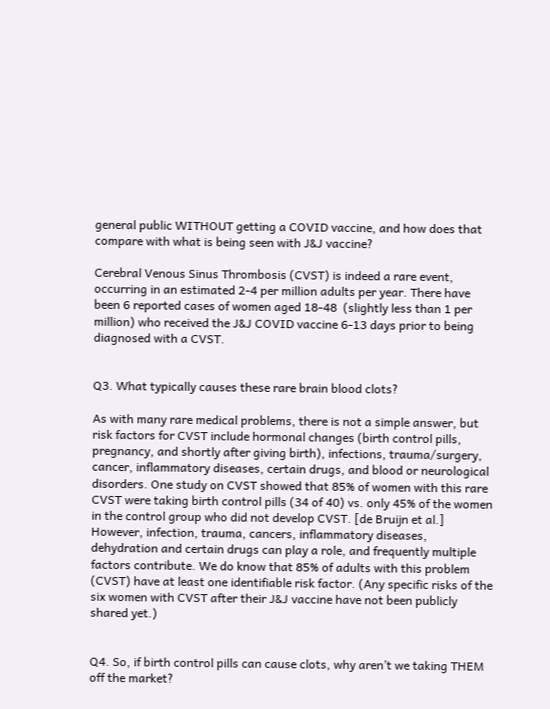general public WITHOUT getting a COVID vaccine, and how does that compare with what is being seen with J&J vaccine?

Cerebral Venous Sinus Thrombosis (CVST) is indeed a rare event, occurring in an estimated 2-4 per million adults per year. There have been 6 reported cases of women aged 18-48  (slightly less than 1 per million) who received the J&J COVID vaccine 6-13 days prior to being diagnosed with a CVST.


Q3. What typically causes these rare brain blood clots?

As with many rare medical problems, there is not a simple answer, but risk factors for CVST include hormonal changes (birth control pills, pregnancy, and shortly after giving birth), infections, trauma/surgery, cancer, inflammatory diseases, certain drugs, and blood or neurological disorders. One study on CVST showed that 85% of women with this rare CVST were taking birth control pills (34 of 40) vs. only 45% of the women in the control group who did not develop CVST. [de Bruijn et al.] However, infection, trauma, cancers, inflammatory diseases, dehydration and certain drugs can play a role, and frequently multiple factors contribute. We do know that 85% of adults with this problem (CVST) have at least one identifiable risk factor. (Any specific risks of the six women with CVST after their J&J vaccine have not been publicly shared yet.)


Q4. So, if birth control pills can cause clots, why aren’t we taking THEM off the market?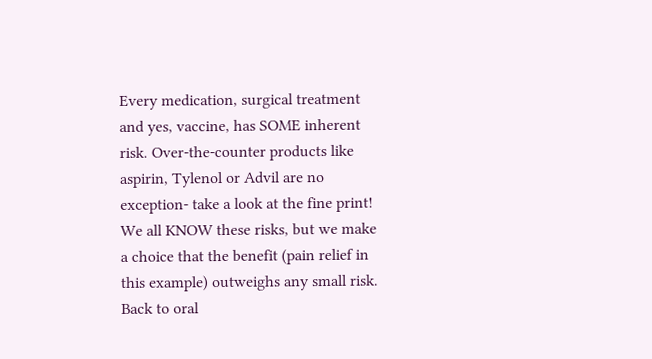Every medication, surgical treatment and yes, vaccine, has SOME inherent risk. Over-the-counter products like aspirin, Tylenol or Advil are no exception- take a look at the fine print! We all KNOW these risks, but we make a choice that the benefit (pain relief in this example) outweighs any small risk. Back to oral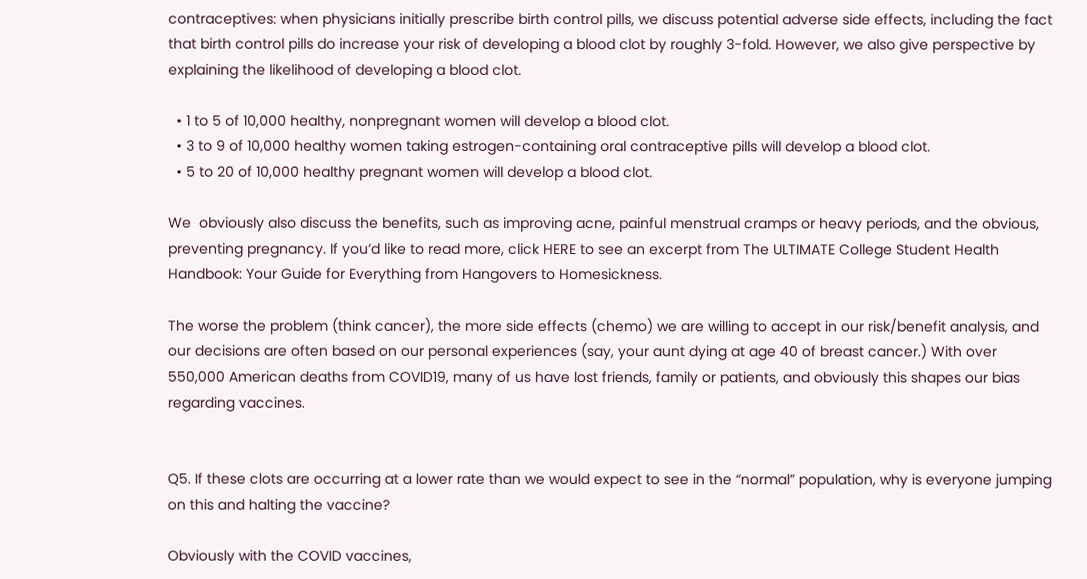contraceptives: when physicians initially prescribe birth control pills, we discuss potential adverse side effects, including the fact that birth control pills do increase your risk of developing a blood clot by roughly 3-fold. However, we also give perspective by explaining the likelihood of developing a blood clot.

  • 1 to 5 of 10,000 healthy, nonpregnant women will develop a blood clot.
  • 3 to 9 of 10,000 healthy women taking estrogen-containing oral contraceptive pills will develop a blood clot.
  • 5 to 20 of 10,000 healthy pregnant women will develop a blood clot.

We  obviously also discuss the benefits, such as improving acne, painful menstrual cramps or heavy periods, and the obvious, preventing pregnancy. If you’d like to read more, click HERE to see an excerpt from The ULTIMATE College Student Health Handbook: Your Guide for Everything from Hangovers to Homesickness.

The worse the problem (think cancer), the more side effects (chemo) we are willing to accept in our risk/benefit analysis, and our decisions are often based on our personal experiences (say, your aunt dying at age 40 of breast cancer.) With over 550,000 American deaths from COVID19, many of us have lost friends, family or patients, and obviously this shapes our bias regarding vaccines.


Q5. If these clots are occurring at a lower rate than we would expect to see in the “normal” population, why is everyone jumping on this and halting the vaccine?

Obviously with the COVID vaccines,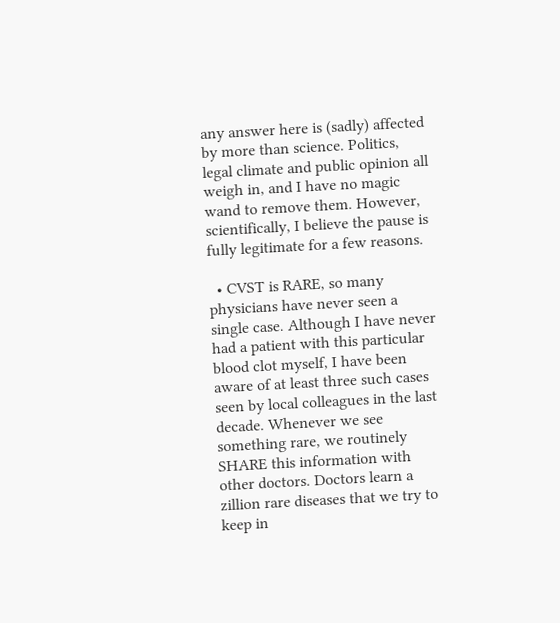any answer here is (sadly) affected by more than science. Politics, legal climate and public opinion all weigh in, and I have no magic wand to remove them. However, scientifically, I believe the pause is fully legitimate for a few reasons.

  • CVST is RARE, so many physicians have never seen a single case. Although I have never had a patient with this particular blood clot myself, I have been aware of at least three such cases seen by local colleagues in the last decade. Whenever we see something rare, we routinely SHARE this information with other doctors. Doctors learn a zillion rare diseases that we try to keep in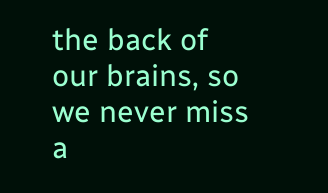the back of our brains, so we never miss a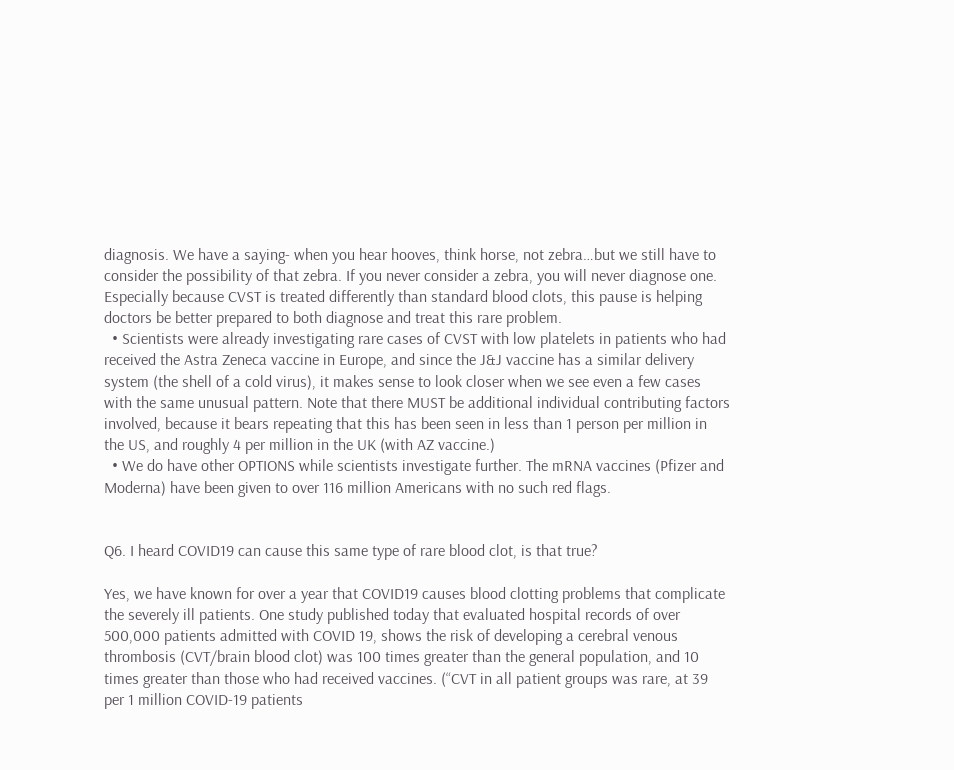diagnosis. We have a saying- when you hear hooves, think horse, not zebra…but we still have to consider the possibility of that zebra. If you never consider a zebra, you will never diagnose one. Especially because CVST is treated differently than standard blood clots, this pause is helping doctors be better prepared to both diagnose and treat this rare problem.
  • Scientists were already investigating rare cases of CVST with low platelets in patients who had received the Astra Zeneca vaccine in Europe, and since the J&J vaccine has a similar delivery system (the shell of a cold virus), it makes sense to look closer when we see even a few cases with the same unusual pattern. Note that there MUST be additional individual contributing factors involved, because it bears repeating that this has been seen in less than 1 person per million in the US, and roughly 4 per million in the UK (with AZ vaccine.)
  • We do have other OPTIONS while scientists investigate further. The mRNA vaccines (Pfizer and Moderna) have been given to over 116 million Americans with no such red flags.


Q6. I heard COVID19 can cause this same type of rare blood clot, is that true?

Yes, we have known for over a year that COVID19 causes blood clotting problems that complicate the severely ill patients. One study published today that evaluated hospital records of over 500,000 patients admitted with COVID 19, shows the risk of developing a cerebral venous thrombosis (CVT/brain blood clot) was 100 times greater than the general population, and 10 times greater than those who had received vaccines. (“CVT in all patient groups was rare, at 39 per 1 million COVID-19 patients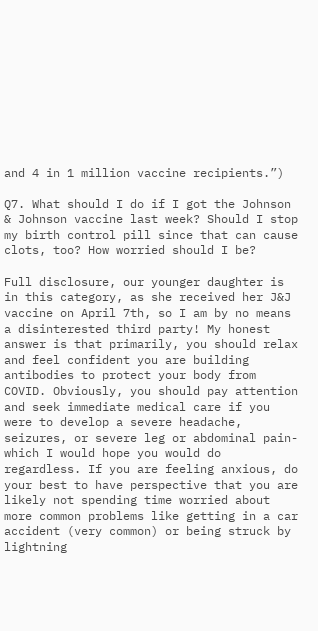and 4 in 1 million vaccine recipients.”)

Q7. What should I do if I got the Johnson & Johnson vaccine last week? Should I stop my birth control pill since that can cause clots, too? How worried should I be?

Full disclosure, our younger daughter is in this category, as she received her J&J vaccine on April 7th, so I am by no means a disinterested third party! My honest answer is that primarily, you should relax and feel confident you are building antibodies to protect your body from COVID. Obviously, you should pay attention and seek immediate medical care if you were to develop a severe headache, seizures, or severe leg or abdominal pain- which I would hope you would do regardless. If you are feeling anxious, do your best to have perspective that you are likely not spending time worried about more common problems like getting in a car accident (very common) or being struck by lightning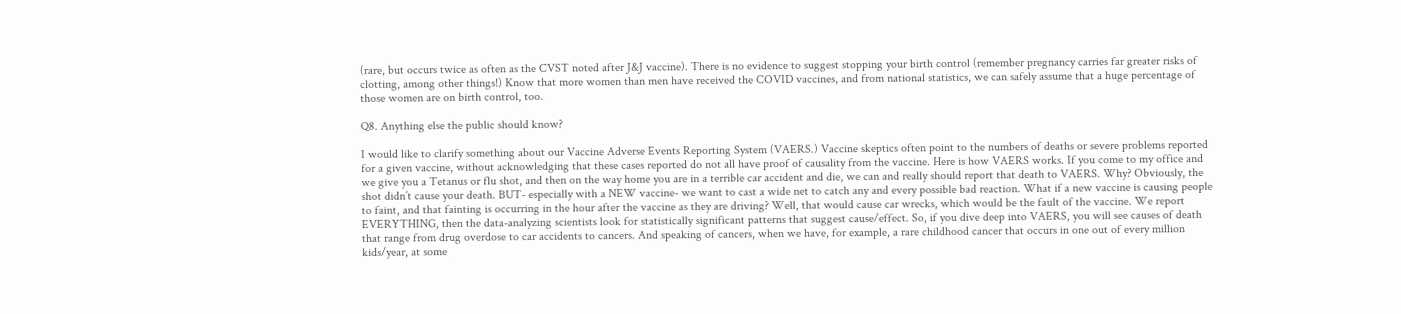(rare, but occurs twice as often as the CVST noted after J&J vaccine). There is no evidence to suggest stopping your birth control (remember pregnancy carries far greater risks of clotting, among other things!) Know that more women than men have received the COVID vaccines, and from national statistics, we can safely assume that a huge percentage of those women are on birth control, too.

Q8. Anything else the public should know?

I would like to clarify something about our Vaccine Adverse Events Reporting System (VAERS.) Vaccine skeptics often point to the numbers of deaths or severe problems reported for a given vaccine, without acknowledging that these cases reported do not all have proof of causality from the vaccine. Here is how VAERS works. If you come to my office and we give you a Tetanus or flu shot, and then on the way home you are in a terrible car accident and die, we can and really should report that death to VAERS. Why? Obviously, the shot didn’t cause your death. BUT- especially with a NEW vaccine- we want to cast a wide net to catch any and every possible bad reaction. What if a new vaccine is causing people to faint, and that fainting is occurring in the hour after the vaccine as they are driving? Well, that would cause car wrecks, which would be the fault of the vaccine. We report EVERYTHING, then the data-analyzing scientists look for statistically significant patterns that suggest cause/effect. So, if you dive deep into VAERS, you will see causes of death that range from drug overdose to car accidents to cancers. And speaking of cancers, when we have, for example, a rare childhood cancer that occurs in one out of every million kids/year, at some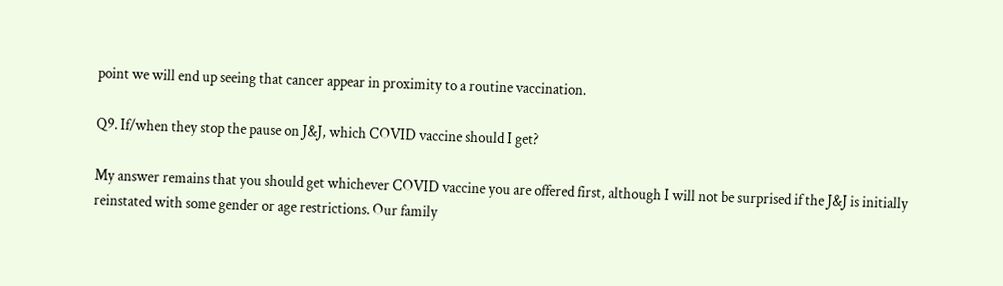point we will end up seeing that cancer appear in proximity to a routine vaccination.

Q9. If/when they stop the pause on J&J, which COVID vaccine should I get?

My answer remains that you should get whichever COVID vaccine you are offered first, although I will not be surprised if the J&J is initially reinstated with some gender or age restrictions. Our family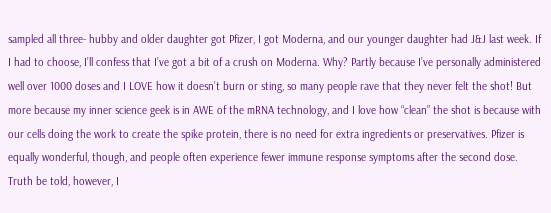sampled all three- hubby and older daughter got Pfizer, I got Moderna, and our younger daughter had J&J last week. If I had to choose, I’ll confess that I’ve got a bit of a crush on Moderna. Why? Partly because I’ve personally administered well over 1000 doses and I LOVE how it doesn’t burn or sting, so many people rave that they never felt the shot! But more because my inner science geek is in AWE of the mRNA technology, and I love how “clean” the shot is because with our cells doing the work to create the spike protein, there is no need for extra ingredients or preservatives. Pfizer is equally wonderful, though, and people often experience fewer immune response symptoms after the second dose. Truth be told, however, I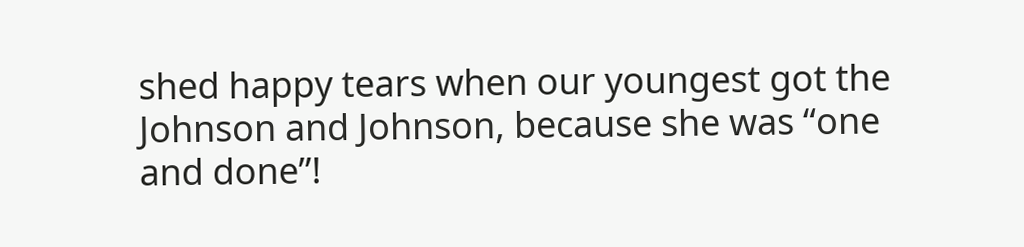shed happy tears when our youngest got the Johnson and Johnson, because she was “one and done”!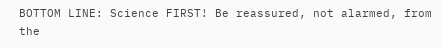BOTTOM LINE: Science FIRST! Be reassured, not alarmed, from the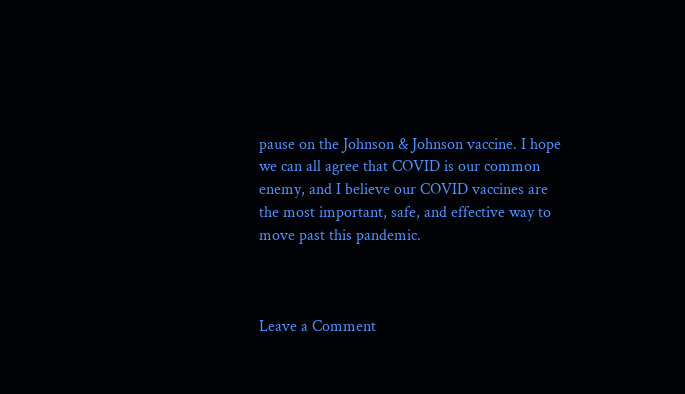pause on the Johnson & Johnson vaccine. I hope we can all agree that COVID is our common enemy, and I believe our COVID vaccines are the most important, safe, and effective way to move past this pandemic.



Leave a Comment